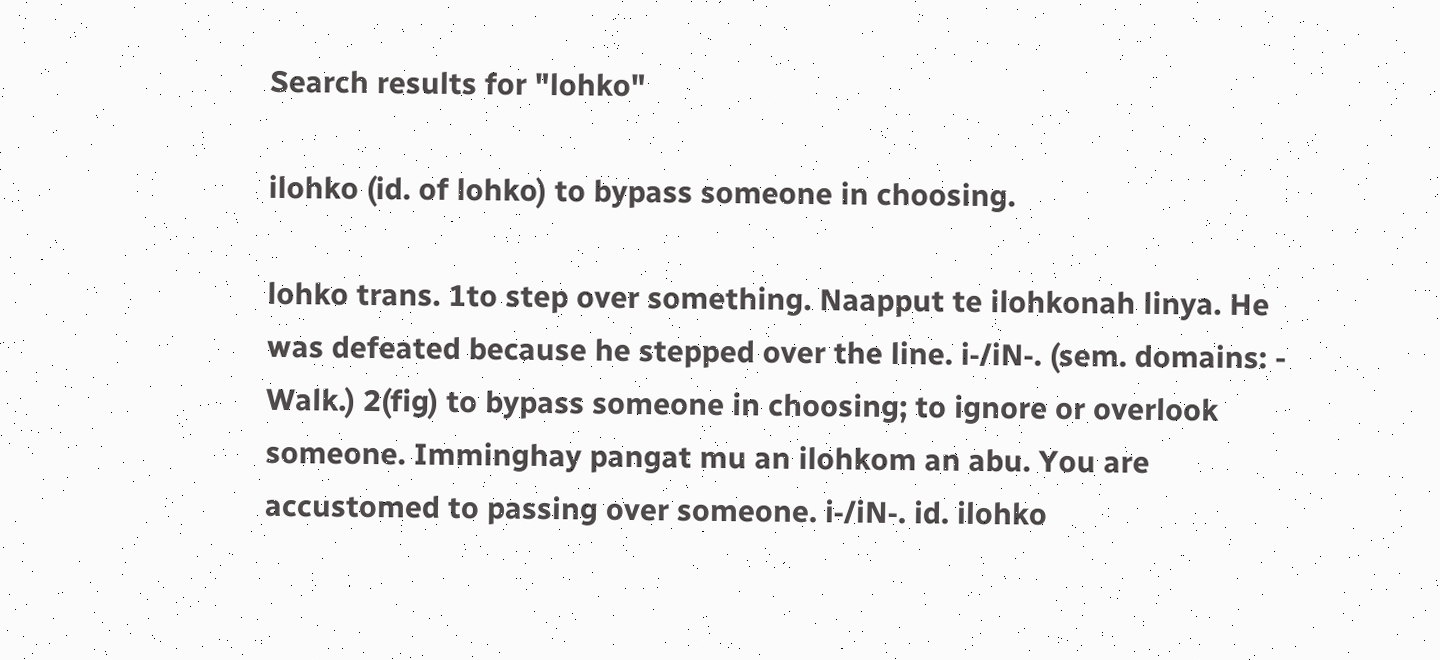Search results for "lohko"

ilohko (id. of lohko) to bypass someone in choosing.

lohko trans. 1to step over something. Naapput te ilohkonah linya. He was defeated because he stepped over the line. i‑/iN‑. (sem. domains: - Walk.) 2(fig) to bypass someone in choosing; to ignore or overlook someone. Imminghay pangat mu an ilohkom an abu. You are accustomed to passing over someone. i‑/iN‑. id. ilohko